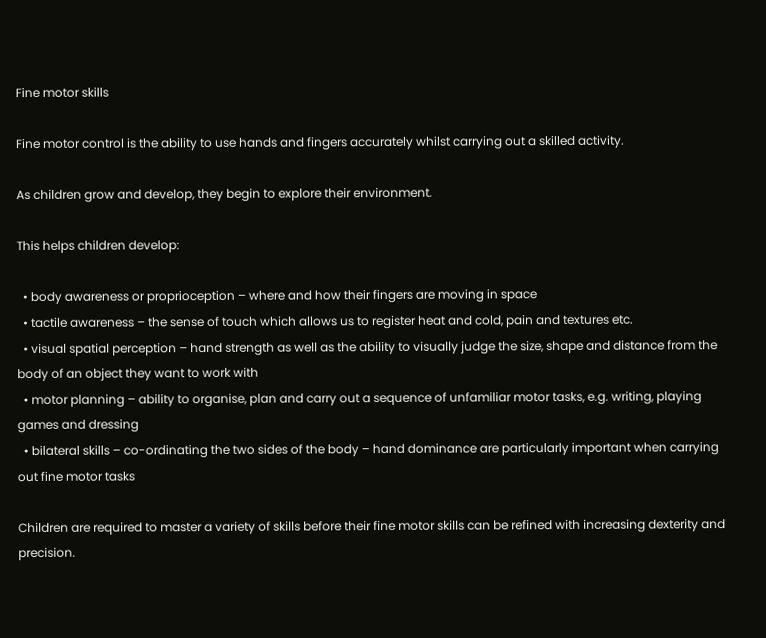Fine motor skills

Fine motor control is the ability to use hands and fingers accurately whilst carrying out a skilled activity.

As children grow and develop, they begin to explore their environment.

This helps children develop:

  • body awareness or proprioception – where and how their fingers are moving in space
  • tactile awareness – the sense of touch which allows us to register heat and cold, pain and textures etc.
  • visual spatial perception – hand strength as well as the ability to visually judge the size, shape and distance from the body of an object they want to work with
  • motor planning – ability to organise, plan and carry out a sequence of unfamiliar motor tasks, e.g. writing, playing games and dressing
  • bilateral skills – co-ordinating the two sides of the body – hand dominance are particularly important when carrying out fine motor tasks

Children are required to master a variety of skills before their fine motor skills can be refined with increasing dexterity and precision.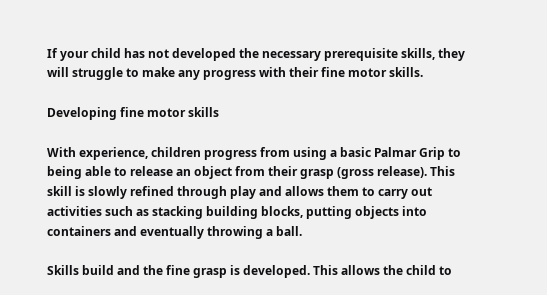If your child has not developed the necessary prerequisite skills, they will struggle to make any progress with their fine motor skills.

Developing fine motor skills

With experience, children progress from using a basic Palmar Grip to being able to release an object from their grasp (gross release). This skill is slowly refined through play and allows them to carry out activities such as stacking building blocks, putting objects into containers and eventually throwing a ball.

Skills build and the fine grasp is developed. This allows the child to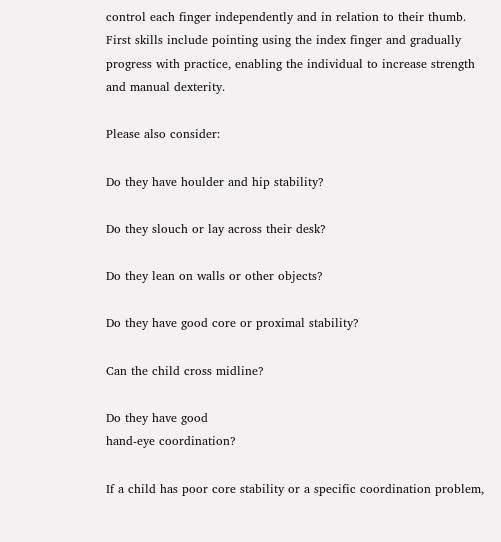control each finger independently and in relation to their thumb. First skills include pointing using the index finger and gradually progress with practice, enabling the individual to increase strength and manual dexterity.

Please also consider:

Do they have houlder and hip stability?

Do they slouch or lay across their desk?

Do they lean on walls or other objects?

Do they have good core or proximal stability?

Can the child cross midline?

Do they have good
hand-eye coordination?

If a child has poor core stability or a specific coordination problem,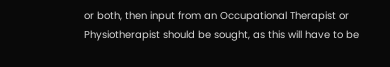or both, then input from an Occupational Therapist or Physiotherapist should be sought, as this will have to be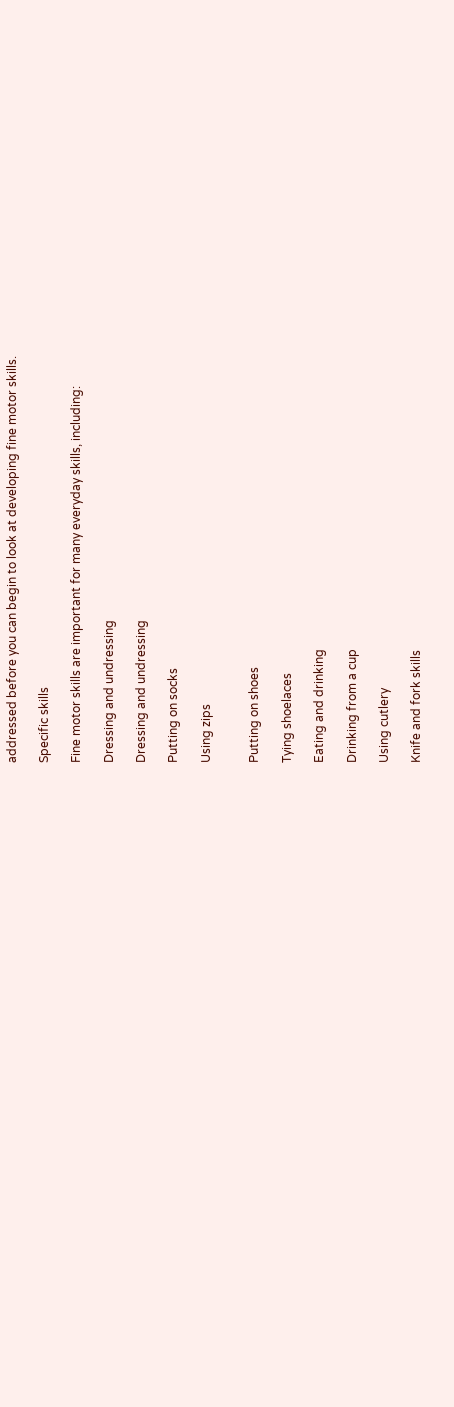addressed before you can begin to look at developing fine motor skills.

Specific skills

Fine motor skills are important for many everyday skills, including:

Dressing and undressing

Dressing and undressing

Putting on socks

Using zips


Putting on shoes

Tying shoelaces

Eating and drinking

Drinking from a cup

Using cutlery

Knife and fork skills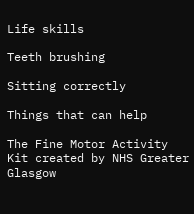Life skills

Teeth brushing

Sitting correctly

Things that can help

The Fine Motor Activity Kit created by NHS Greater Glasgow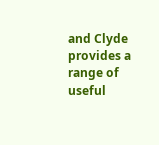and Clyde provides a range of useful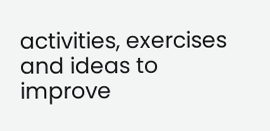activities, exercises and ideas to improve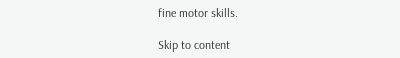fine motor skills.

Skip to content